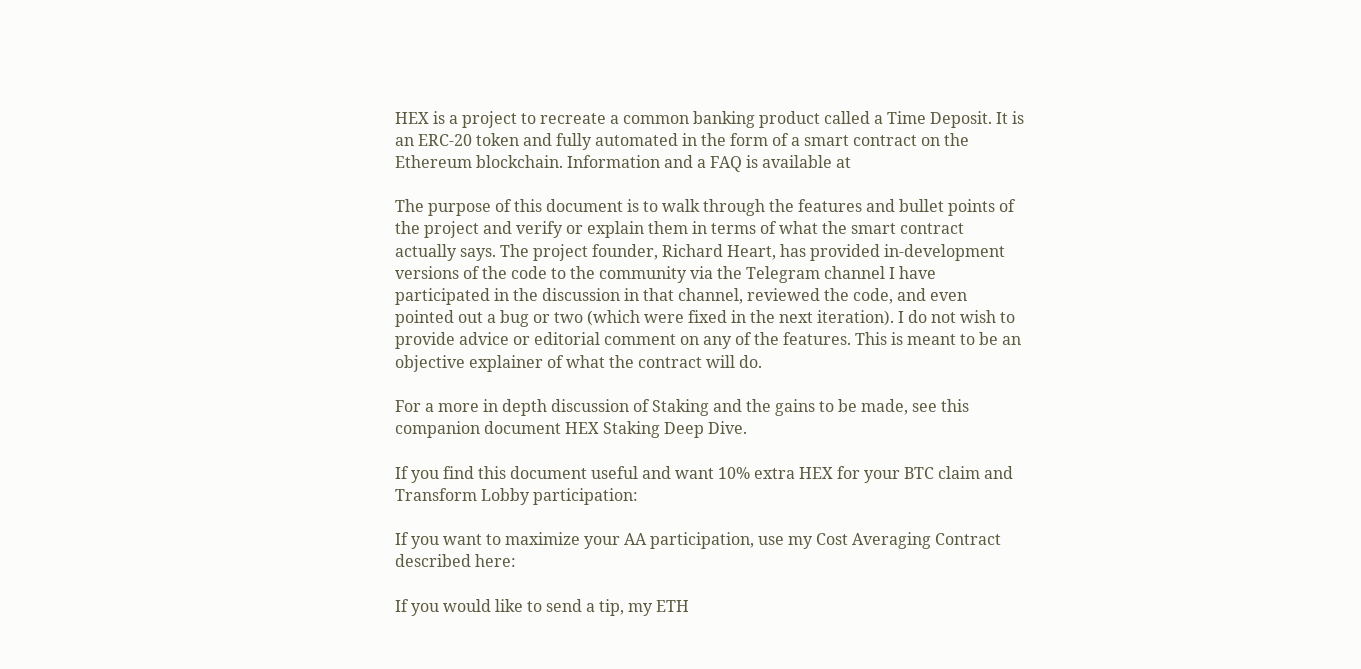HEX is a project to recreate a common banking product called a Time Deposit. It is an ERC-20 token and fully automated in the form of a smart contract on the Ethereum blockchain. Information and a FAQ is available at

The purpose of this document is to walk through the features and bullet points of the project and verify or explain them in terms of what the smart contract actually says. The project founder, Richard Heart, has provided in-development versions of the code to the community via the Telegram channel I have participated in the discussion in that channel, reviewed the code, and even pointed out a bug or two (which were fixed in the next iteration). I do not wish to provide advice or editorial comment on any of the features. This is meant to be an objective explainer of what the contract will do.

For a more in depth discussion of Staking and the gains to be made, see this companion document HEX Staking Deep Dive.

If you find this document useful and want 10% extra HEX for your BTC claim and Transform Lobby participation:

If you want to maximize your AA participation, use my Cost Averaging Contract described here:

If you would like to send a tip, my ETH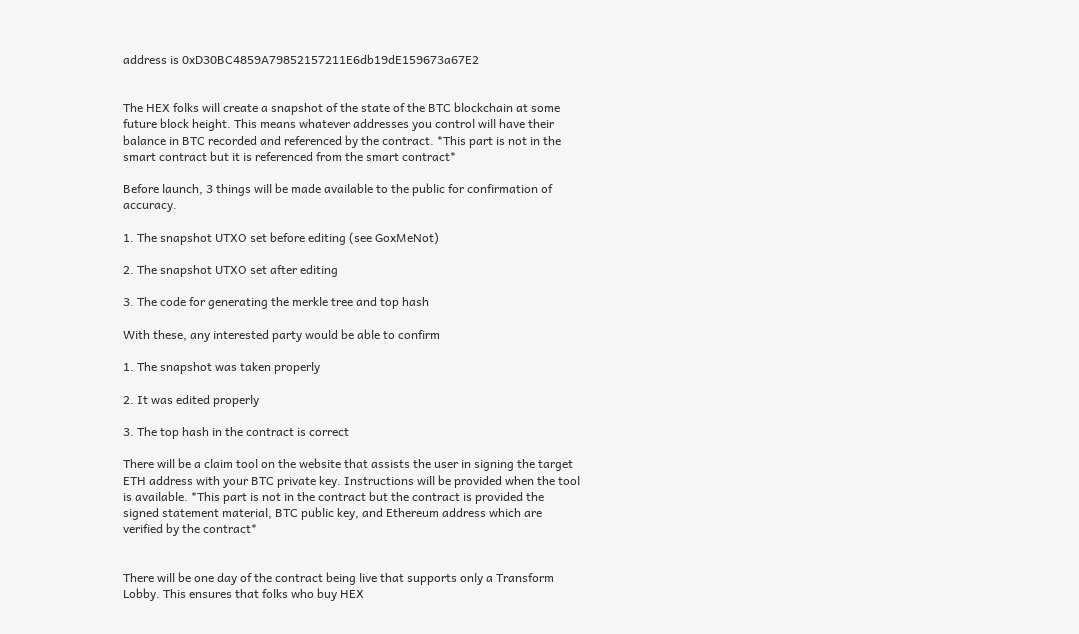address is 0xD30BC4859A79852157211E6db19dE159673a67E2


The HEX folks will create a snapshot of the state of the BTC blockchain at some future block height. This means whatever addresses you control will have their balance in BTC recorded and referenced by the contract. *This part is not in the smart contract but it is referenced from the smart contract*

Before launch, 3 things will be made available to the public for confirmation of accuracy.

1. The snapshot UTXO set before editing (see GoxMeNot)

2. The snapshot UTXO set after editing

3. The code for generating the merkle tree and top hash

With these, any interested party would be able to confirm

1. The snapshot was taken properly

2. It was edited properly

3. The top hash in the contract is correct

There will be a claim tool on the website that assists the user in signing the target ETH address with your BTC private key. Instructions will be provided when the tool is available. *This part is not in the contract but the contract is provided the signed statement material, BTC public key, and Ethereum address which are verified by the contract*


There will be one day of the contract being live that supports only a Transform Lobby. This ensures that folks who buy HEX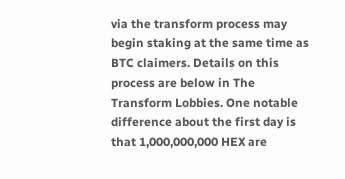via the transform process may begin staking at the same time as BTC claimers. Details on this process are below in The Transform Lobbies. One notable difference about the first day is that 1,000,000,000 HEX are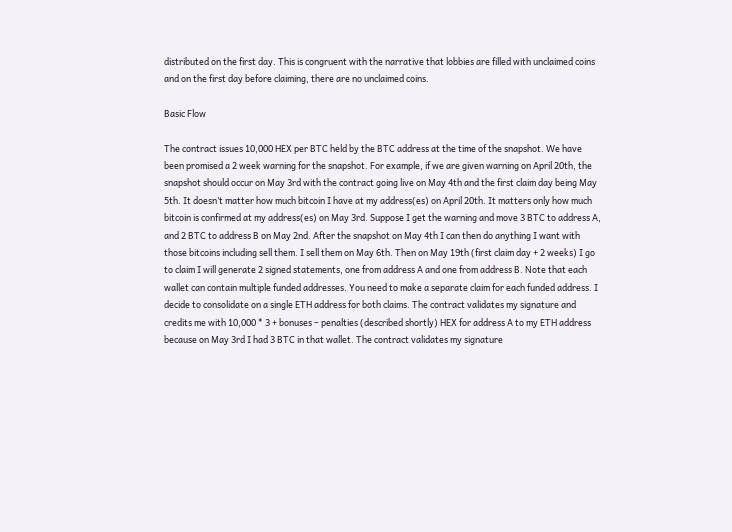distributed on the first day. This is congruent with the narrative that lobbies are filled with unclaimed coins and on the first day before claiming, there are no unclaimed coins.

Basic Flow

The contract issues 10,000 HEX per BTC held by the BTC address at the time of the snapshot. We have been promised a 2 week warning for the snapshot. For example, if we are given warning on April 20th, the snapshot should occur on May 3rd with the contract going live on May 4th and the first claim day being May 5th. It doesn’t matter how much bitcoin I have at my address(es) on April 20th. It matters only how much bitcoin is confirmed at my address(es) on May 3rd. Suppose I get the warning and move 3 BTC to address A, and 2 BTC to address B on May 2nd. After the snapshot on May 4th I can then do anything I want with those bitcoins including sell them. I sell them on May 6th. Then on May 19th (first claim day + 2 weeks) I go to claim I will generate 2 signed statements, one from address A and one from address B. Note that each wallet can contain multiple funded addresses. You need to make a separate claim for each funded address. I decide to consolidate on a single ETH address for both claims. The contract validates my signature and credits me with 10,000 * 3 + bonuses – penalties (described shortly) HEX for address A to my ETH address because on May 3rd I had 3 BTC in that wallet. The contract validates my signature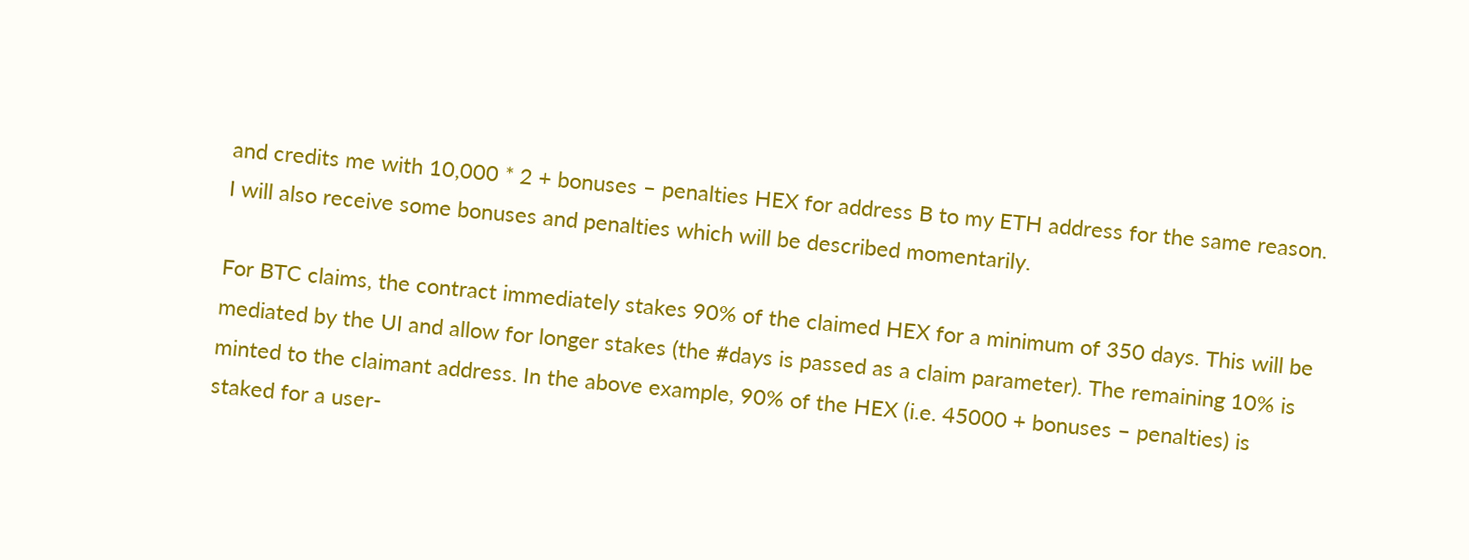and credits me with 10,000 * 2 + bonuses – penalties HEX for address B to my ETH address for the same reason. I will also receive some bonuses and penalties which will be described momentarily.

For BTC claims, the contract immediately stakes 90% of the claimed HEX for a minimum of 350 days. This will be mediated by the UI and allow for longer stakes (the #days is passed as a claim parameter). The remaining 10% is minted to the claimant address. In the above example, 90% of the HEX (i.e. 45000 + bonuses – penalties) is staked for a user-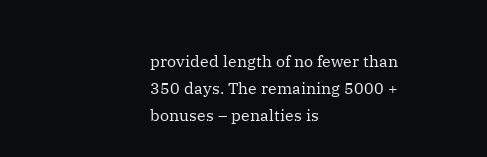provided length of no fewer than 350 days. The remaining 5000 + bonuses – penalties is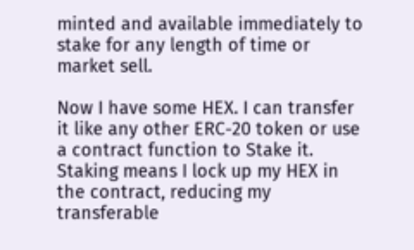minted and available immediately to stake for any length of time or market sell.

Now I have some HEX. I can transfer it like any other ERC-20 token or use a contract function to Stake it. Staking means I lock up my HEX in the contract, reducing my transferable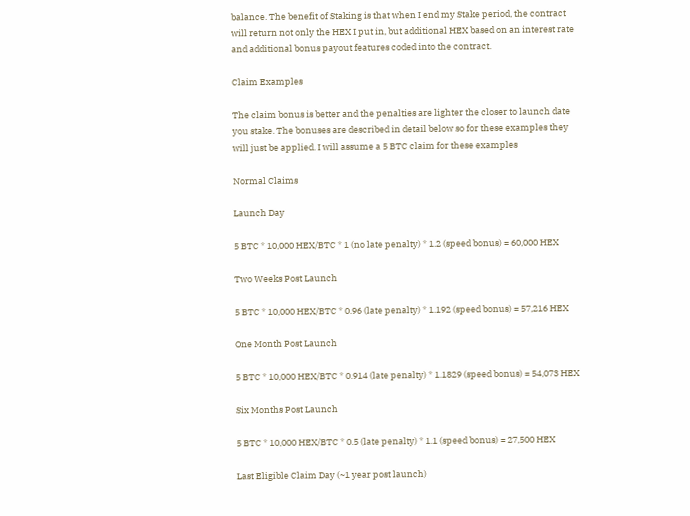balance. The benefit of Staking is that when I end my Stake period, the contract will return not only the HEX I put in, but additional HEX based on an interest rate and additional bonus payout features coded into the contract.

Claim Examples

The claim bonus is better and the penalties are lighter the closer to launch date you stake. The bonuses are described in detail below so for these examples they will just be applied. I will assume a 5 BTC claim for these examples

Normal Claims

Launch Day

5 BTC * 10,000 HEX/BTC * 1 (no late penalty) * 1.2 (speed bonus) = 60,000 HEX

Two Weeks Post Launch

5 BTC * 10,000 HEX/BTC * 0.96 (late penalty) * 1.192 (speed bonus) = 57,216 HEX

One Month Post Launch

5 BTC * 10,000 HEX/BTC * 0.914 (late penalty) * 1.1829 (speed bonus) = 54,073 HEX

Six Months Post Launch

5 BTC * 10,000 HEX/BTC * 0.5 (late penalty) * 1.1 (speed bonus) = 27,500 HEX

Last Eligible Claim Day (~1 year post launch)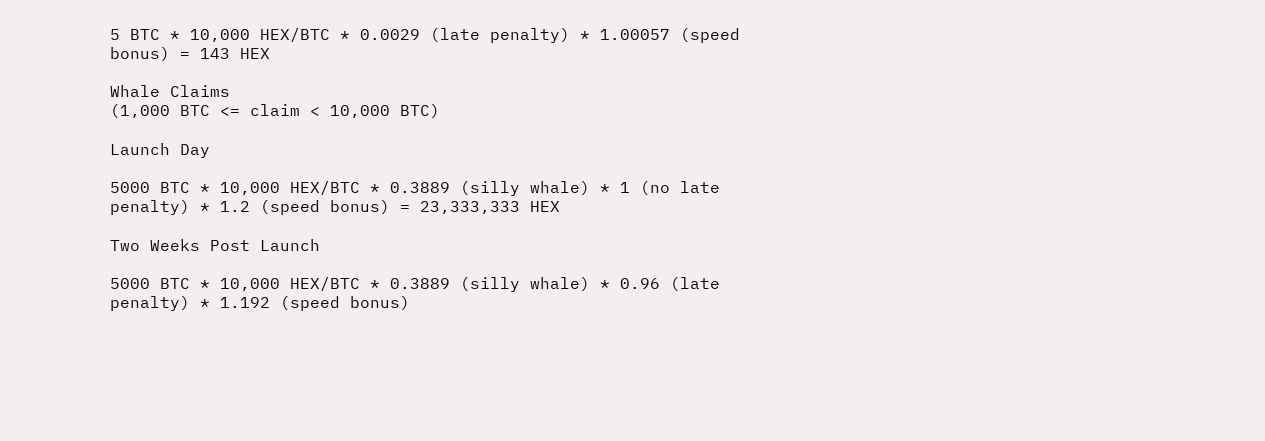5 BTC * 10,000 HEX/BTC * 0.0029 (late penalty) * 1.00057 (speed bonus) = 143 HEX

Whale Claims
(1,000 BTC <= claim < 10,000 BTC)

Launch Day

5000 BTC * 10,000 HEX/BTC * 0.3889 (silly whale) * 1 (no late penalty) * 1.2 (speed bonus) = 23,333,333 HEX

Two Weeks Post Launch

5000 BTC * 10,000 HEX/BTC * 0.3889 (silly whale) * 0.96 (late penalty) * 1.192 (speed bonus)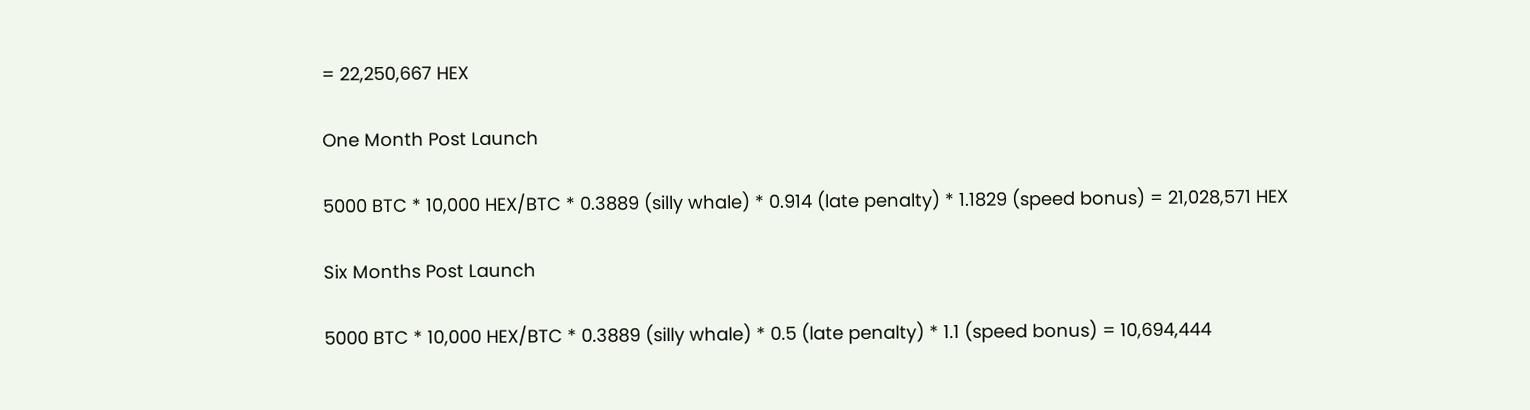= 22,250,667 HEX

One Month Post Launch

5000 BTC * 10,000 HEX/BTC * 0.3889 (silly whale) * 0.914 (late penalty) * 1.1829 (speed bonus) = 21,028,571 HEX

Six Months Post Launch

5000 BTC * 10,000 HEX/BTC * 0.3889 (silly whale) * 0.5 (late penalty) * 1.1 (speed bonus) = 10,694,444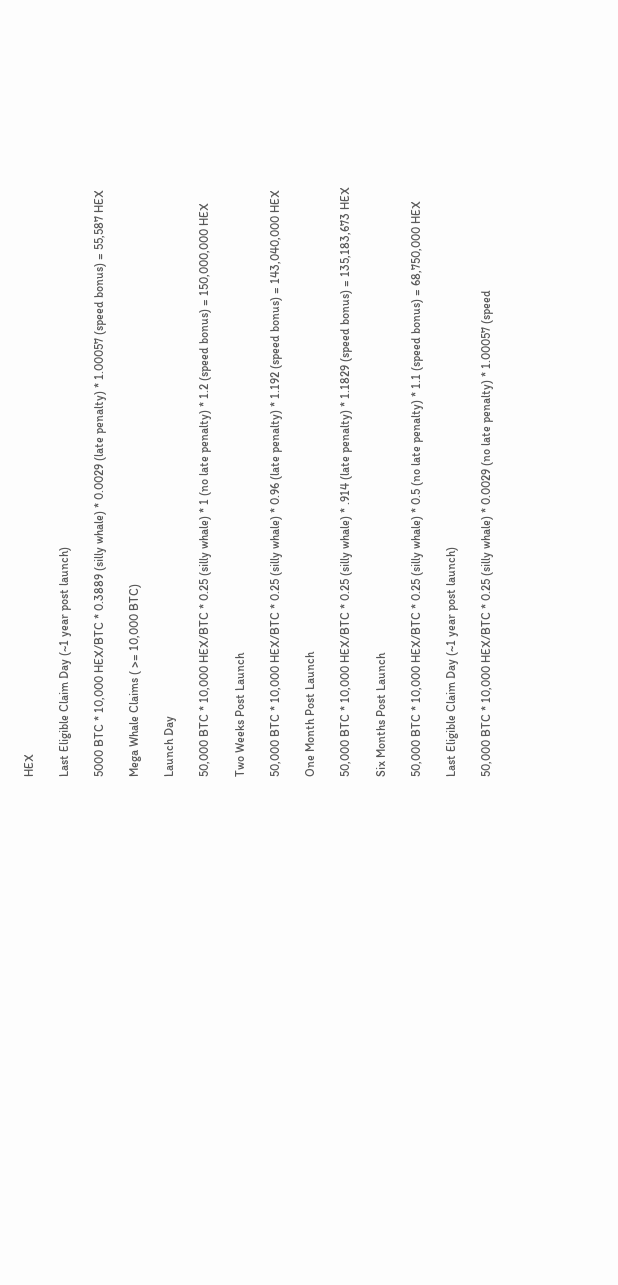HEX

Last Eligible Claim Day (~1 year post launch)

5000 BTC * 10,000 HEX/BTC * 0.3889 (silly whale) * 0.0029 (late penalty) * 1.00057 (speed bonus) = 55,587 HEX

Mega Whale Claims ( >= 10,000 BTC)

Launch Day

50,000 BTC * 10,000 HEX/BTC * 0.25 (silly whale) * 1 (no late penalty) * 1.2 (speed bonus) = 150,000,000 HEX

Two Weeks Post Launch

50,000 BTC * 10,000 HEX/BTC * 0.25 (silly whale) * 0.96 (late penalty) * 1.192 (speed bonus) = 143,040,000 HEX

One Month Post Launch

50,000 BTC * 10,000 HEX/BTC * 0.25 (silly whale) * .914 (late penalty) * 1.1829 (speed bonus) = 135,183,673 HEX

Six Months Post Launch

50,000 BTC * 10,000 HEX/BTC * 0.25 (silly whale) * 0.5 (no late penalty) * 1.1 (speed bonus) = 68,750,000 HEX

Last Eligible Claim Day (~1 year post launch)

50,000 BTC * 10,000 HEX/BTC * 0.25 (silly whale) * 0.0029 (no late penalty) * 1.00057 (speed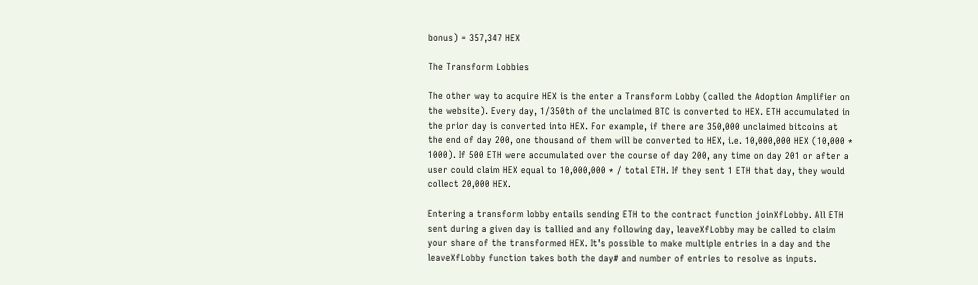bonus) = 357,347 HEX

The Transform Lobbies

The other way to acquire HEX is the enter a Transform Lobby (called the Adoption Amplifier on the website). Every day, 1/350th of the unclaimed BTC is converted to HEX. ETH accumulated in the prior day is converted into HEX. For example, if there are 350,000 unclaimed bitcoins at the end of day 200, one thousand of them will be converted to HEX, i.e. 10,000,000 HEX (10,000 * 1000). If 500 ETH were accumulated over the course of day 200, any time on day 201 or after a user could claim HEX equal to 10,000,000 * / total ETH. If they sent 1 ETH that day, they would collect 20,000 HEX.

Entering a transform lobby entails sending ETH to the contract function joinXfLobby. All ETH sent during a given day is tallied and any following day, leaveXfLobby may be called to claim your share of the transformed HEX. It’s possible to make multiple entries in a day and the leaveXfLobby function takes both the day# and number of entries to resolve as inputs.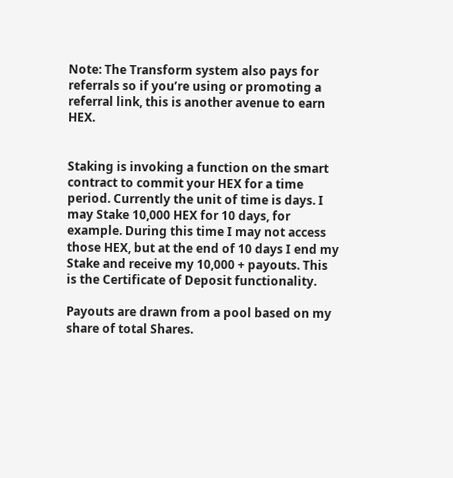Note: The Transform system also pays for referrals so if you’re using or promoting a referral link, this is another avenue to earn HEX.


Staking is invoking a function on the smart contract to commit your HEX for a time period. Currently the unit of time is days. I may Stake 10,000 HEX for 10 days, for example. During this time I may not access those HEX, but at the end of 10 days I end my Stake and receive my 10,000 + payouts. This is the Certificate of Deposit functionality.

Payouts are drawn from a pool based on my share of total Shares.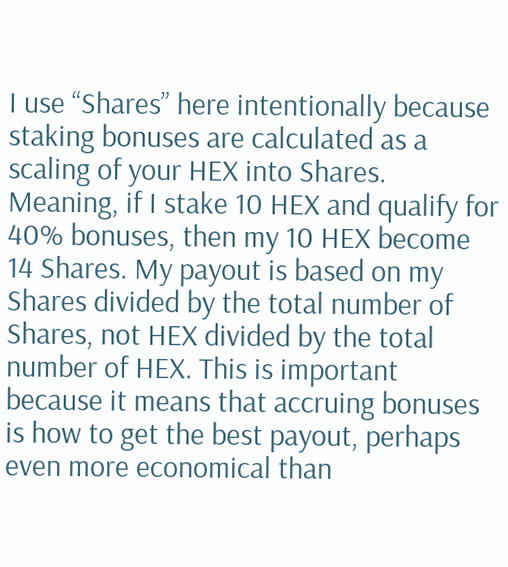I use “Shares” here intentionally because staking bonuses are calculated as a scaling of your HEX into Shares. Meaning, if I stake 10 HEX and qualify for 40% bonuses, then my 10 HEX become 14 Shares. My payout is based on my Shares divided by the total number of Shares, not HEX divided by the total number of HEX. This is important because it means that accruing bonuses is how to get the best payout, perhaps even more economical than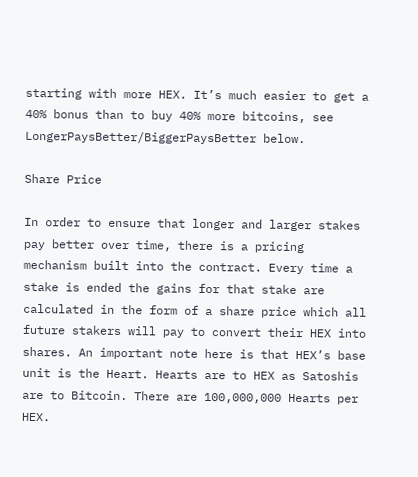starting with more HEX. It’s much easier to get a 40% bonus than to buy 40% more bitcoins, see LongerPaysBetter/BiggerPaysBetter below.

Share Price

In order to ensure that longer and larger stakes pay better over time, there is a pricing mechanism built into the contract. Every time a stake is ended the gains for that stake are calculated in the form of a share price which all future stakers will pay to convert their HEX into shares. An important note here is that HEX’s base unit is the Heart. Hearts are to HEX as Satoshis are to Bitcoin. There are 100,000,000 Hearts per HEX.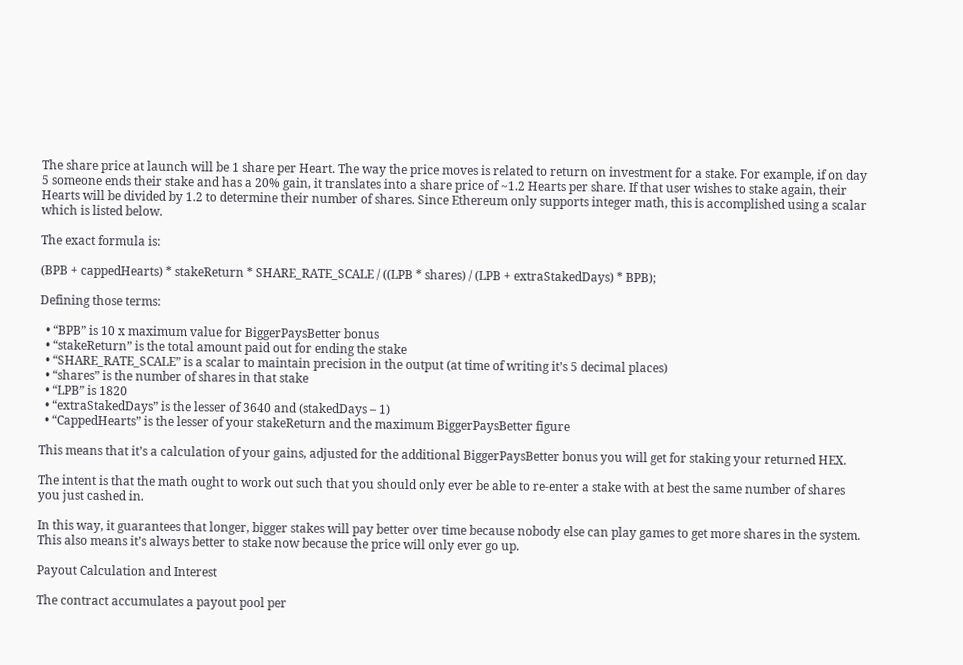The share price at launch will be 1 share per Heart. The way the price moves is related to return on investment for a stake. For example, if on day 5 someone ends their stake and has a 20% gain, it translates into a share price of ~1.2 Hearts per share. If that user wishes to stake again, their Hearts will be divided by 1.2 to determine their number of shares. Since Ethereum only supports integer math, this is accomplished using a scalar which is listed below.

The exact formula is:

(BPB + cappedHearts) * stakeReturn * SHARE_RATE_SCALE / ((LPB * shares) / (LPB + extraStakedDays) * BPB);

Defining those terms:

  • “BPB” is 10 x maximum value for BiggerPaysBetter bonus
  • “stakeReturn” is the total amount paid out for ending the stake
  • “SHARE_RATE_SCALE” is a scalar to maintain precision in the output (at time of writing it’s 5 decimal places)
  • “shares” is the number of shares in that stake
  • “LPB” is 1820
  • “extraStakedDays” is the lesser of 3640 and (stakedDays – 1)
  • “CappedHearts” is the lesser of your stakeReturn and the maximum BiggerPaysBetter figure

This means that it’s a calculation of your gains, adjusted for the additional BiggerPaysBetter bonus you will get for staking your returned HEX.

The intent is that the math ought to work out such that you should only ever be able to re-enter a stake with at best the same number of shares you just cashed in.

In this way, it guarantees that longer, bigger stakes will pay better over time because nobody else can play games to get more shares in the system. This also means it’s always better to stake now because the price will only ever go up.

Payout Calculation and Interest

The contract accumulates a payout pool per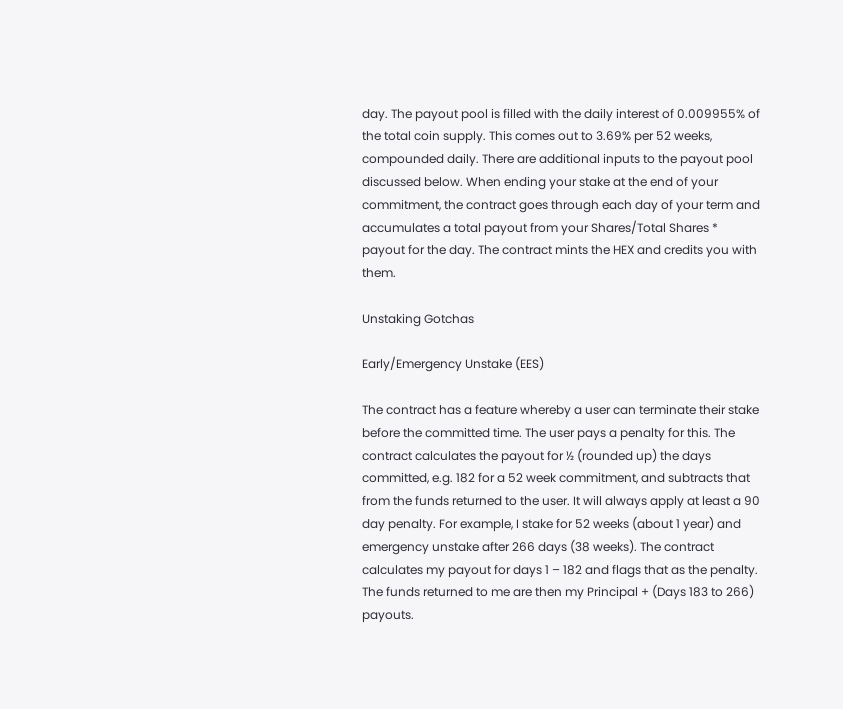day. The payout pool is filled with the daily interest of 0.009955% of the total coin supply. This comes out to 3.69% per 52 weeks, compounded daily. There are additional inputs to the payout pool discussed below. When ending your stake at the end of your commitment, the contract goes through each day of your term and accumulates a total payout from your Shares/Total Shares * payout for the day. The contract mints the HEX and credits you with them.

Unstaking Gotchas

Early/Emergency Unstake (EES)

The contract has a feature whereby a user can terminate their stake before the committed time. The user pays a penalty for this. The contract calculates the payout for ½ (rounded up) the days committed, e.g. 182 for a 52 week commitment, and subtracts that from the funds returned to the user. It will always apply at least a 90 day penalty. For example, I stake for 52 weeks (about 1 year) and emergency unstake after 266 days (38 weeks). The contract calculates my payout for days 1 – 182 and flags that as the penalty. The funds returned to me are then my Principal + (Days 183 to 266) payouts.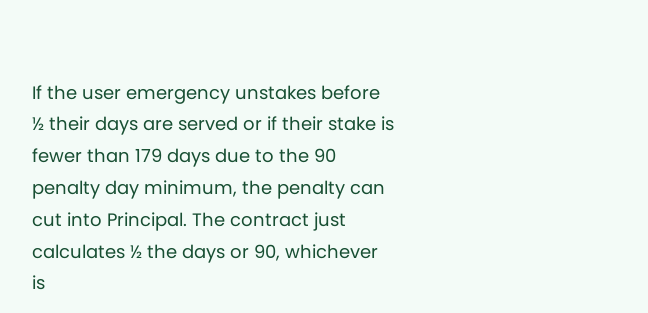If the user emergency unstakes before ½ their days are served or if their stake is fewer than 179 days due to the 90 penalty day minimum, the penalty can cut into Principal. The contract just calculates ½ the days or 90, whichever is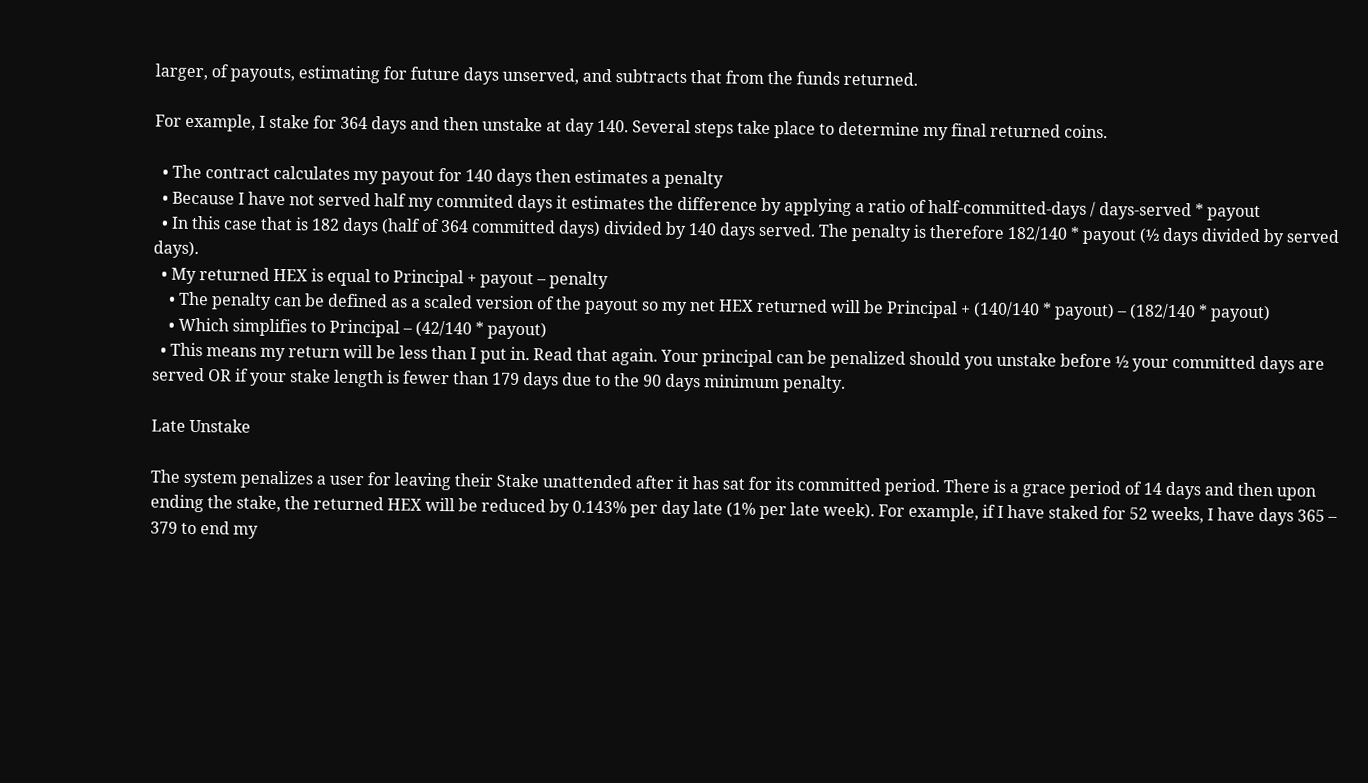larger, of payouts, estimating for future days unserved, and subtracts that from the funds returned.

For example, I stake for 364 days and then unstake at day 140. Several steps take place to determine my final returned coins.

  • The contract calculates my payout for 140 days then estimates a penalty
  • Because I have not served half my commited days it estimates the difference by applying a ratio of half-committed-days / days-served * payout
  • In this case that is 182 days (half of 364 committed days) divided by 140 days served. The penalty is therefore 182/140 * payout (½ days divided by served days).
  • My returned HEX is equal to Principal + payout – penalty
    • The penalty can be defined as a scaled version of the payout so my net HEX returned will be Principal + (140/140 * payout) – (182/140 * payout)
    • Which simplifies to Principal – (42/140 * payout)
  • This means my return will be less than I put in. Read that again. Your principal can be penalized should you unstake before ½ your committed days are served OR if your stake length is fewer than 179 days due to the 90 days minimum penalty.

Late Unstake

The system penalizes a user for leaving their Stake unattended after it has sat for its committed period. There is a grace period of 14 days and then upon ending the stake, the returned HEX will be reduced by 0.143% per day late (1% per late week). For example, if I have staked for 52 weeks, I have days 365 – 379 to end my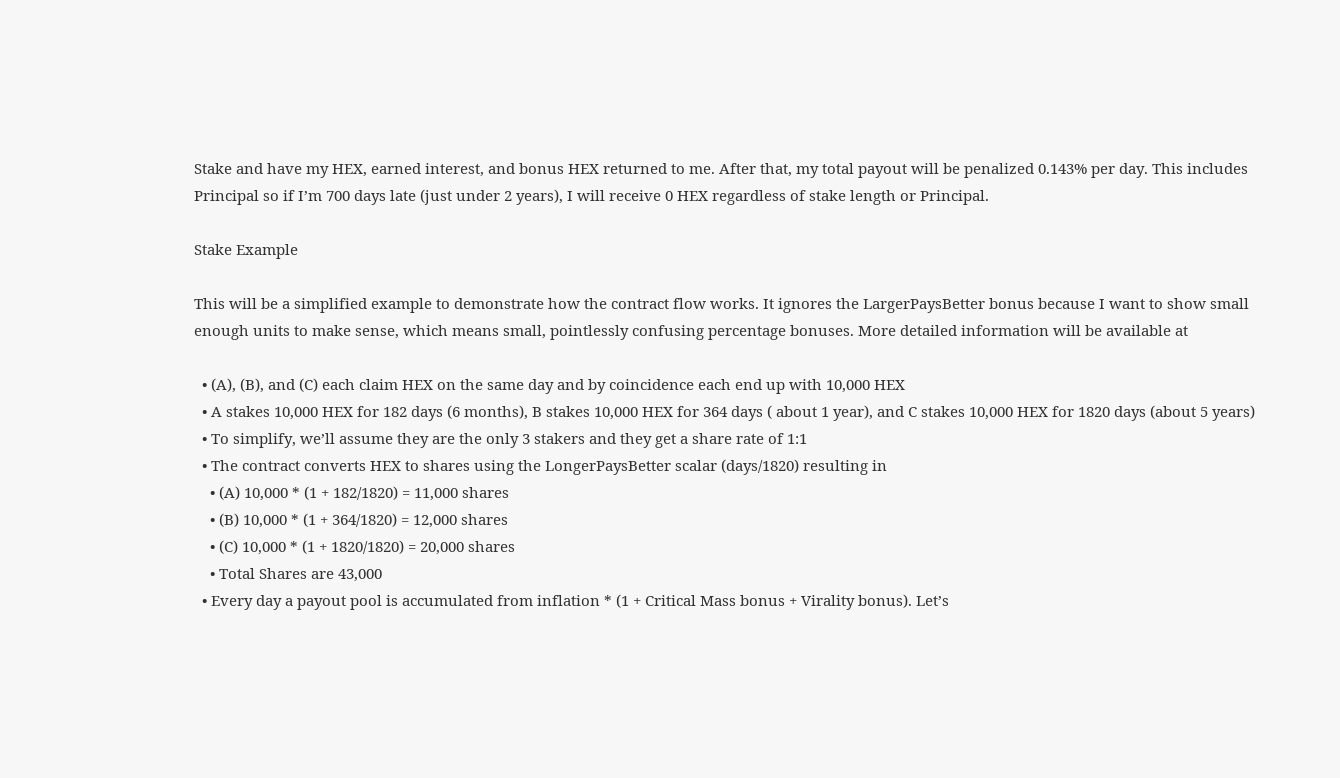Stake and have my HEX, earned interest, and bonus HEX returned to me. After that, my total payout will be penalized 0.143% per day. This includes Principal so if I’m 700 days late (just under 2 years), I will receive 0 HEX regardless of stake length or Principal.

Stake Example

This will be a simplified example to demonstrate how the contract flow works. It ignores the LargerPaysBetter bonus because I want to show small enough units to make sense, which means small, pointlessly confusing percentage bonuses. More detailed information will be available at

  • (A), (B), and (C) each claim HEX on the same day and by coincidence each end up with 10,000 HEX
  • A stakes 10,000 HEX for 182 days (6 months), B stakes 10,000 HEX for 364 days ( about 1 year), and C stakes 10,000 HEX for 1820 days (about 5 years)
  • To simplify, we’ll assume they are the only 3 stakers and they get a share rate of 1:1
  • The contract converts HEX to shares using the LongerPaysBetter scalar (days/1820) resulting in
    • (A) 10,000 * (1 + 182/1820) = 11,000 shares
    • (B) 10,000 * (1 + 364/1820) = 12,000 shares
    • (C) 10,000 * (1 + 1820/1820) = 20,000 shares
    • Total Shares are 43,000
  • Every day a payout pool is accumulated from inflation * (1 + Critical Mass bonus + Virality bonus). Let’s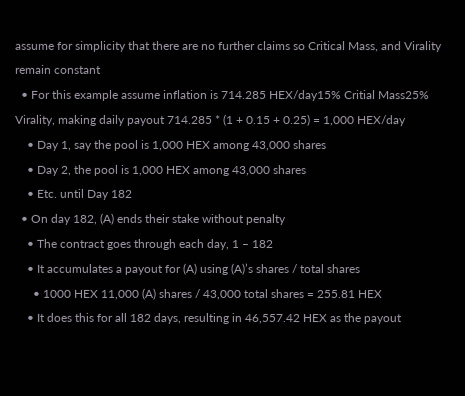assume for simplicity that there are no further claims so Critical Mass, and Virality remain constant
  • For this example assume inflation is 714.285 HEX/day15% Critial Mass25% Virality, making daily payout 714.285 * (1 + 0.15 + 0.25) = 1,000 HEX/day
    • Day 1, say the pool is 1,000 HEX among 43,000 shares
    • Day 2, the pool is 1,000 HEX among 43,000 shares
    • Etc. until Day 182
  • On day 182, (A) ends their stake without penalty
    • The contract goes through each day, 1 – 182
    • It accumulates a payout for (A) using (A)’s shares / total shares
      • 1000 HEX 11,000 (A) shares / 43,000 total shares = 255.81 HEX
    • It does this for all 182 days, resulting in 46,557.42 HEX as the payout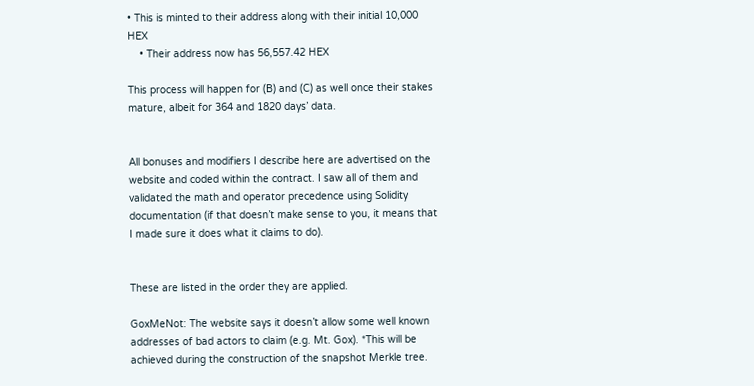• This is minted to their address along with their initial 10,000 HEX
    • Their address now has 56,557.42 HEX

This process will happen for (B) and (C) as well once their stakes mature, albeit for 364 and 1820 days’ data.


All bonuses and modifiers I describe here are advertised on the website and coded within the contract. I saw all of them and validated the math and operator precedence using Solidity documentation (if that doesn’t make sense to you, it means that I made sure it does what it claims to do).


These are listed in the order they are applied.

GoxMeNot: The website says it doesn’t allow some well known addresses of bad actors to claim (e.g. Mt. Gox). *This will be achieved during the construction of the snapshot Merkle tree.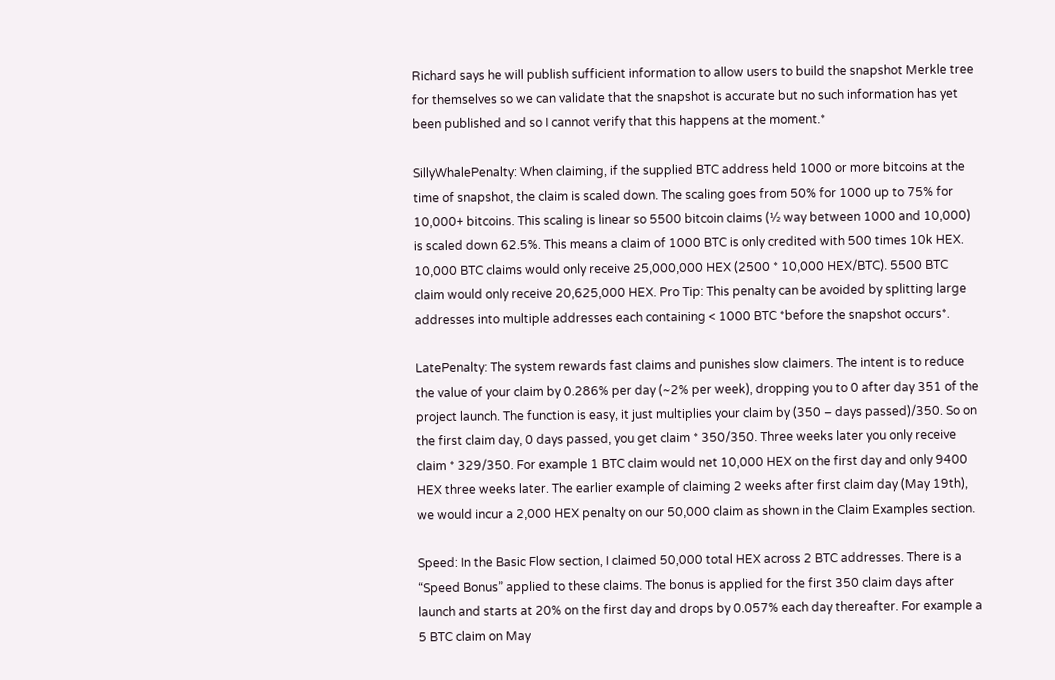Richard says he will publish sufficient information to allow users to build the snapshot Merkle tree for themselves so we can validate that the snapshot is accurate but no such information has yet been published and so I cannot verify that this happens at the moment.*

SillyWhalePenalty: When claiming, if the supplied BTC address held 1000 or more bitcoins at the time of snapshot, the claim is scaled down. The scaling goes from 50% for 1000 up to 75% for 10,000+ bitcoins. This scaling is linear so 5500 bitcoin claims (½ way between 1000 and 10,000) is scaled down 62.5%. This means a claim of 1000 BTC is only credited with 500 times 10k HEX. 10,000 BTC claims would only receive 25,000,000 HEX (2500 * 10,000 HEX/BTC). 5500 BTC claim would only receive 20,625,000 HEX. Pro Tip: This penalty can be avoided by splitting large addresses into multiple addresses each containing < 1000 BTC *before the snapshot occurs*.

LatePenalty: The system rewards fast claims and punishes slow claimers. The intent is to reduce the value of your claim by 0.286% per day (~2% per week), dropping you to 0 after day 351 of the project launch. The function is easy, it just multiplies your claim by (350 – days passed)/350. So on the first claim day, 0 days passed, you get claim * 350/350. Three weeks later you only receive claim * 329/350. For example 1 BTC claim would net 10,000 HEX on the first day and only 9400 HEX three weeks later. The earlier example of claiming 2 weeks after first claim day (May 19th), we would incur a 2,000 HEX penalty on our 50,000 claim as shown in the Claim Examples section.

Speed: In the Basic Flow section, I claimed 50,000 total HEX across 2 BTC addresses. There is a “Speed Bonus” applied to these claims. The bonus is applied for the first 350 claim days after launch and starts at 20% on the first day and drops by 0.057% each day thereafter. For example a 5 BTC claim on May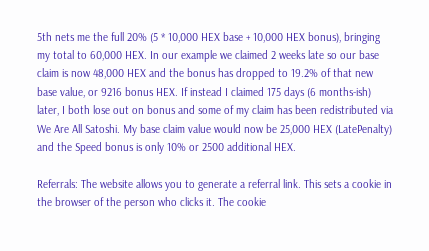5th nets me the full 20% (5 * 10,000 HEX base + 10,000 HEX bonus), bringing my total to 60,000 HEX. In our example we claimed 2 weeks late so our base claim is now 48,000 HEX and the bonus has dropped to 19.2% of that new base value, or 9216 bonus HEX. If instead I claimed 175 days (6 months-ish) later, I both lose out on bonus and some of my claim has been redistributed via We Are All Satoshi. My base claim value would now be 25,000 HEX (LatePenalty) and the Speed bonus is only 10% or 2500 additional HEX.

Referrals: The website allows you to generate a referral link. This sets a cookie in the browser of the person who clicks it. The cookie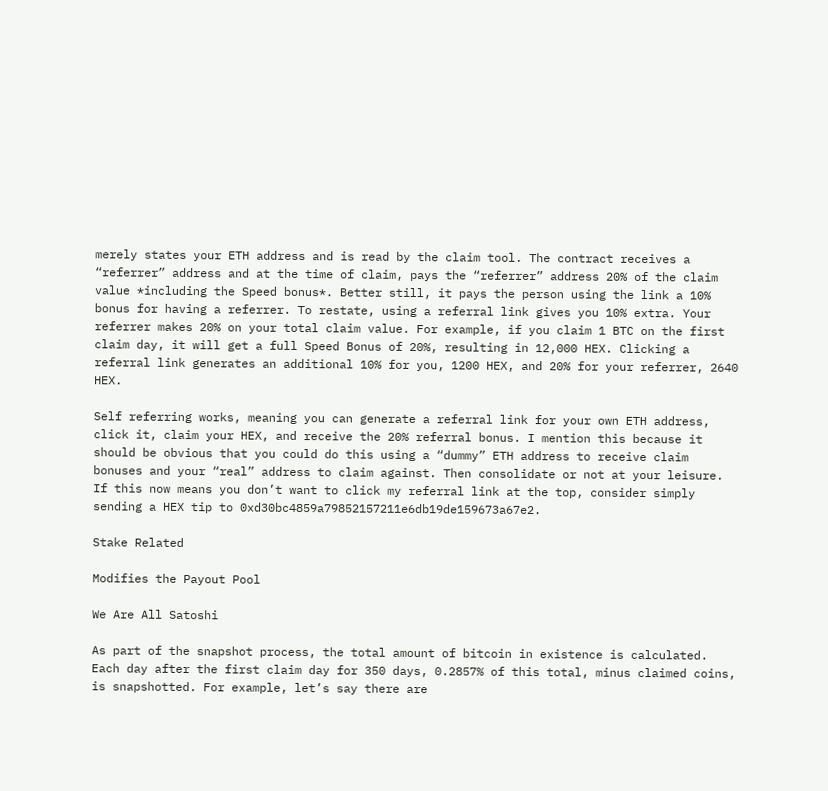merely states your ETH address and is read by the claim tool. The contract receives a “referrer” address and at the time of claim, pays the “referrer” address 20% of the claim value *including the Speed bonus*. Better still, it pays the person using the link a 10% bonus for having a referrer. To restate, using a referral link gives you 10% extra. Your referrer makes 20% on your total claim value. For example, if you claim 1 BTC on the first claim day, it will get a full Speed Bonus of 20%, resulting in 12,000 HEX. Clicking a referral link generates an additional 10% for you, 1200 HEX, and 20% for your referrer, 2640 HEX.

Self referring works, meaning you can generate a referral link for your own ETH address, click it, claim your HEX, and receive the 20% referral bonus. I mention this because it should be obvious that you could do this using a “dummy” ETH address to receive claim bonuses and your “real” address to claim against. Then consolidate or not at your leisure. If this now means you don’t want to click my referral link at the top, consider simply sending a HEX tip to 0xd30bc4859a79852157211e6db19de159673a67e2.

Stake Related

Modifies the Payout Pool

We Are All Satoshi

As part of the snapshot process, the total amount of bitcoin in existence is calculated. Each day after the first claim day for 350 days, 0.2857% of this total, minus claimed coins, is snapshotted. For example, let’s say there are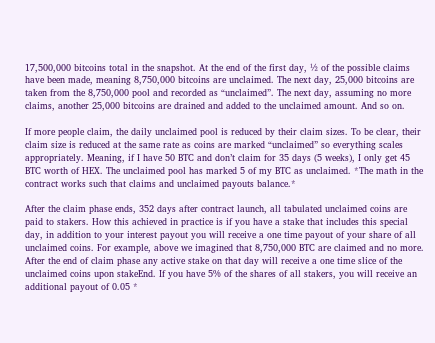17,500,000 bitcoins total in the snapshot. At the end of the first day, ½ of the possible claims have been made, meaning 8,750,000 bitcoins are unclaimed. The next day, 25,000 bitcoins are taken from the 8,750,000 pool and recorded as “unclaimed”. The next day, assuming no more claims, another 25,000 bitcoins are drained and added to the unclaimed amount. And so on.

If more people claim, the daily unclaimed pool is reduced by their claim sizes. To be clear, their claim size is reduced at the same rate as coins are marked “unclaimed” so everything scales appropriately. Meaning, if I have 50 BTC and don’t claim for 35 days (5 weeks), I only get 45 BTC worth of HEX. The unclaimed pool has marked 5 of my BTC as unclaimed. *The math in the contract works such that claims and unclaimed payouts balance.*

After the claim phase ends, 352 days after contract launch, all tabulated unclaimed coins are paid to stakers. How this achieved in practice is if you have a stake that includes this special day, in addition to your interest payout you will receive a one time payout of your share of all unclaimed coins. For example, above we imagined that 8,750,000 BTC are claimed and no more. After the end of claim phase any active stake on that day will receive a one time slice of the unclaimed coins upon stakeEnd. If you have 5% of the shares of all stakers, you will receive an additional payout of 0.05 *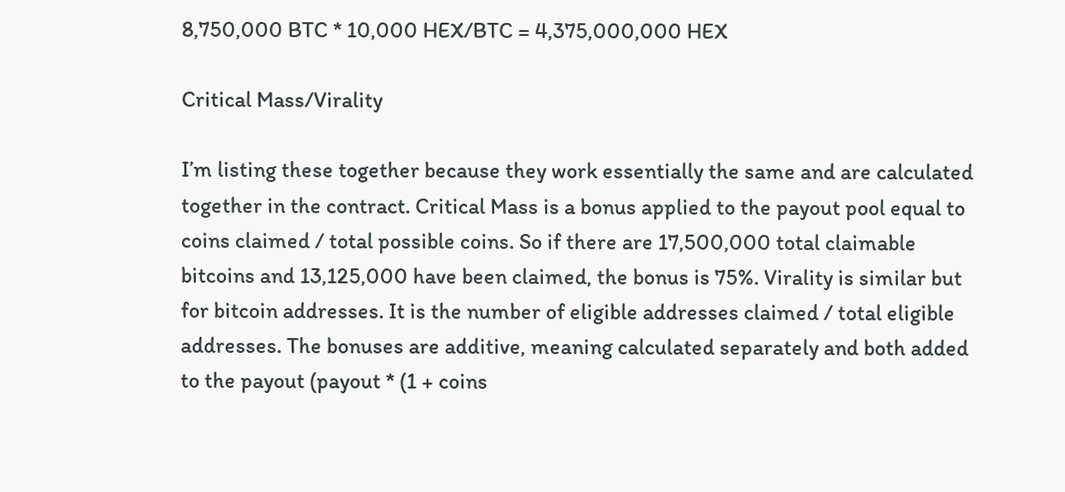8,750,000 BTC * 10,000 HEX/BTC = 4,375,000,000 HEX

Critical Mass/Virality

I’m listing these together because they work essentially the same and are calculated together in the contract. Critical Mass is a bonus applied to the payout pool equal to coins claimed / total possible coins. So if there are 17,500,000 total claimable bitcoins and 13,125,000 have been claimed, the bonus is 75%. Virality is similar but for bitcoin addresses. It is the number of eligible addresses claimed / total eligible addresses. The bonuses are additive, meaning calculated separately and both added to the payout (payout * (1 + coins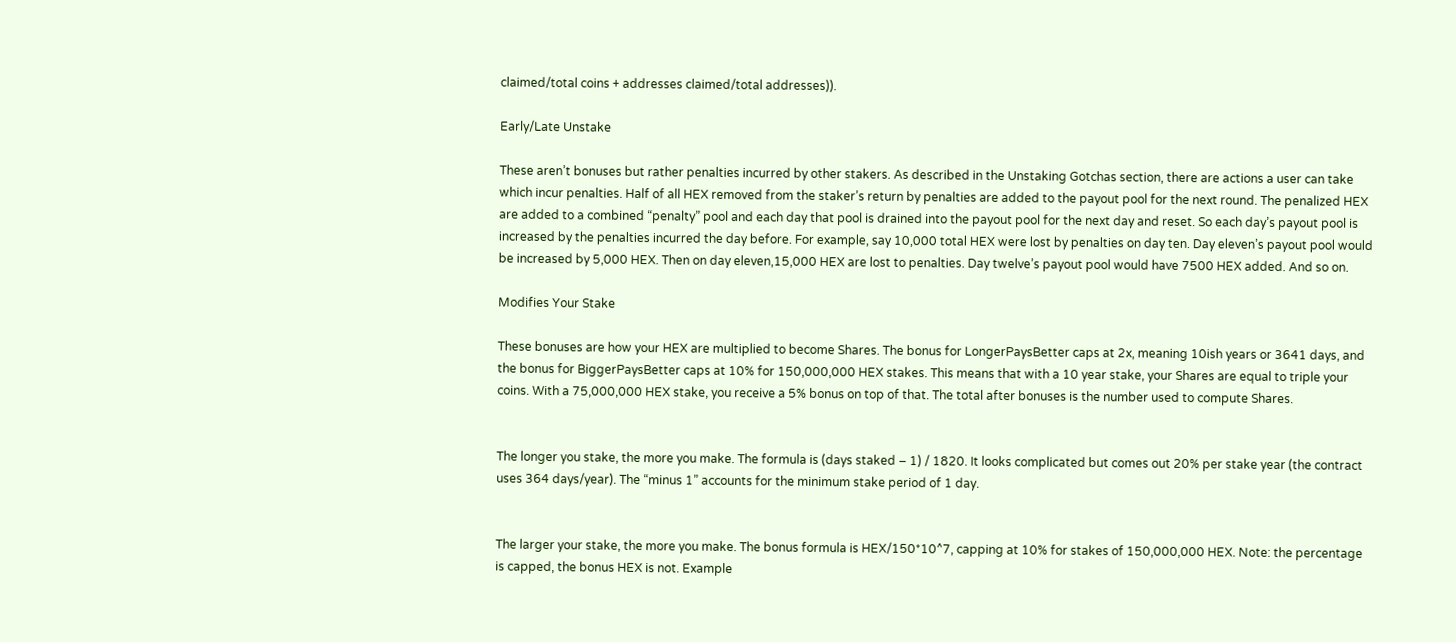claimed/total coins + addresses claimed/total addresses)).

Early/Late Unstake

These aren’t bonuses but rather penalties incurred by other stakers. As described in the Unstaking Gotchas section, there are actions a user can take which incur penalties. Half of all HEX removed from the staker’s return by penalties are added to the payout pool for the next round. The penalized HEX are added to a combined “penalty” pool and each day that pool is drained into the payout pool for the next day and reset. So each day’s payout pool is increased by the penalties incurred the day before. For example, say 10,000 total HEX were lost by penalties on day ten. Day eleven’s payout pool would be increased by 5,000 HEX. Then on day eleven,15,000 HEX are lost to penalties. Day twelve’s payout pool would have 7500 HEX added. And so on.

Modifies Your Stake

These bonuses are how your HEX are multiplied to become Shares. The bonus for LongerPaysBetter caps at 2x, meaning 10ish years or 3641 days, and the bonus for BiggerPaysBetter caps at 10% for 150,000,000 HEX stakes. This means that with a 10 year stake, your Shares are equal to triple your coins. With a 75,000,000 HEX stake, you receive a 5% bonus on top of that. The total after bonuses is the number used to compute Shares.


The longer you stake, the more you make. The formula is (days staked – 1) / 1820. It looks complicated but comes out 20% per stake year (the contract uses 364 days/year). The “minus 1” accounts for the minimum stake period of 1 day.


The larger your stake, the more you make. The bonus formula is HEX/150*10^7, capping at 10% for stakes of 150,000,000 HEX. Note: the percentage is capped, the bonus HEX is not. Example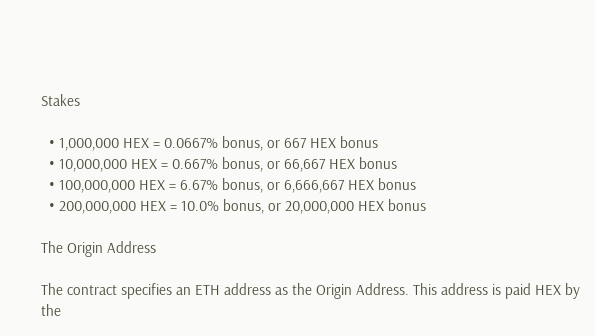Stakes

  • 1,000,000 HEX = 0.0667% bonus, or 667 HEX bonus
  • 10,000,000 HEX = 0.667% bonus, or 66,667 HEX bonus
  • 100,000,000 HEX = 6.67% bonus, or 6,666,667 HEX bonus
  • 200,000,000 HEX = 10.0% bonus, or 20,000,000 HEX bonus

The Origin Address

The contract specifies an ETH address as the Origin Address. This address is paid HEX by the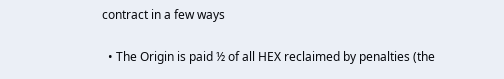contract in a few ways

  • The Origin is paid ½ of all HEX reclaimed by penalties (the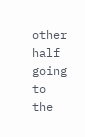other half going to the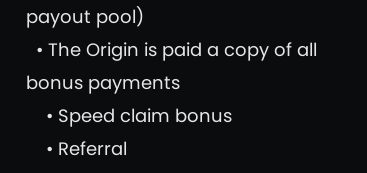payout pool)
  • The Origin is paid a copy of all bonus payments
    • Speed claim bonus
    • Referral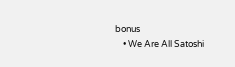bonus
    • We Are All Satoshi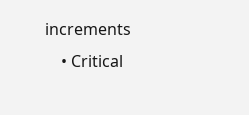increments
    • Critical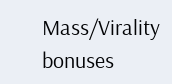Mass/Virality bonuses